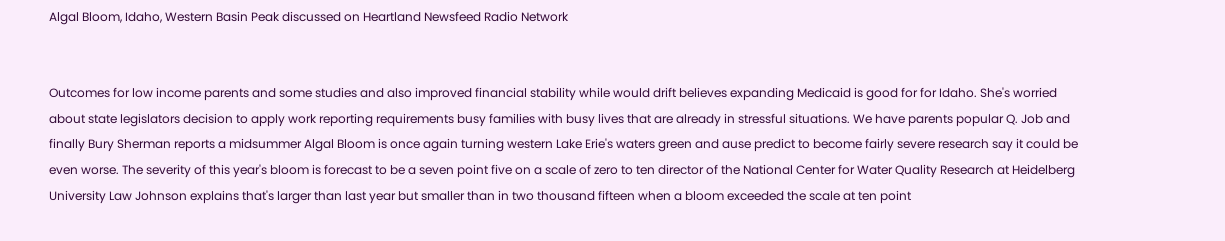Algal Bloom, Idaho, Western Basin Peak discussed on Heartland Newsfeed Radio Network


Outcomes for low income parents and some studies and also improved financial stability while would drift believes expanding Medicaid is good for for Idaho. She's worried about state legislators decision to apply work reporting requirements busy families with busy lives that are already in stressful situations. We have parents popular Q. Job and finally Bury Sherman reports a midsummer Algal Bloom is once again turning western Lake Erie's waters green and ause predict to become fairly severe research say it could be even worse. The severity of this year's bloom is forecast to be a seven point five on a scale of zero to ten director of the National Center for Water Quality Research at Heidelberg University Law Johnson explains that's larger than last year but smaller than in two thousand fifteen when a bloom exceeded the scale at ten point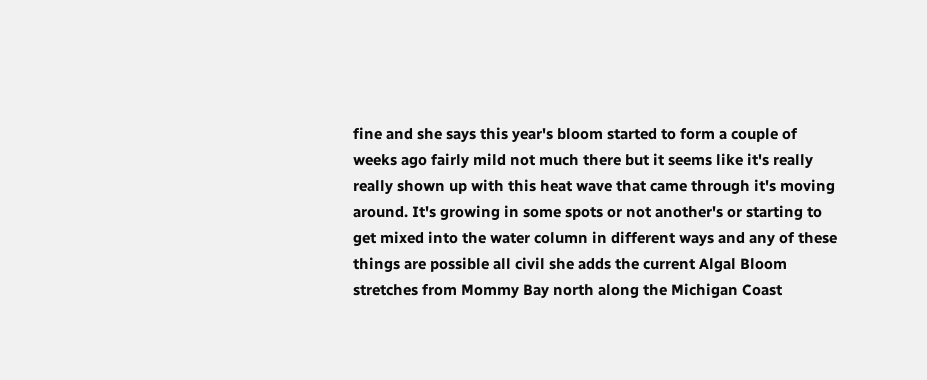fine and she says this year's bloom started to form a couple of weeks ago fairly mild not much there but it seems like it's really really shown up with this heat wave that came through it's moving around. It's growing in some spots or not another's or starting to get mixed into the water column in different ways and any of these things are possible all civil she adds the current Algal Bloom stretches from Mommy Bay north along the Michigan Coast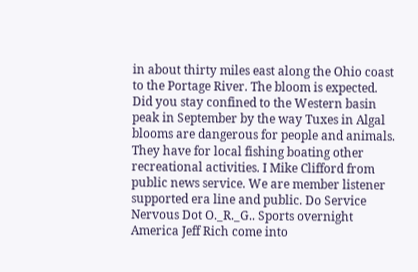in about thirty miles east along the Ohio coast to the Portage River. The bloom is expected. Did you stay confined to the Western basin peak in September by the way Tuxes in Algal blooms are dangerous for people and animals. They have for local fishing boating other recreational activities. I Mike Clifford from public news service. We are member listener supported era line and public. Do Service Nervous Dot O._R._G.. Sports overnight America Jeff Rich come into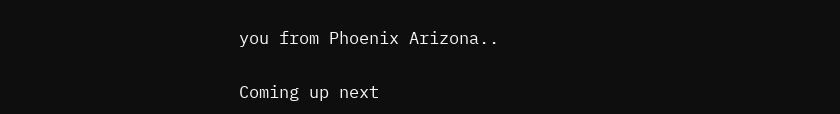you from Phoenix Arizona..

Coming up next